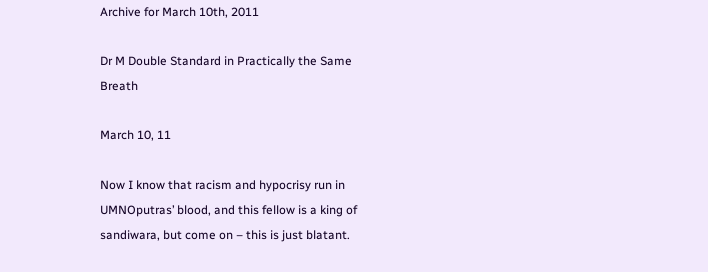Archive for March 10th, 2011

Dr M Double Standard in Practically the Same Breath

March 10, 11

Now I know that racism and hypocrisy run in UMNOputras’ blood, and this fellow is a king of sandiwara, but come on – this is just blatant.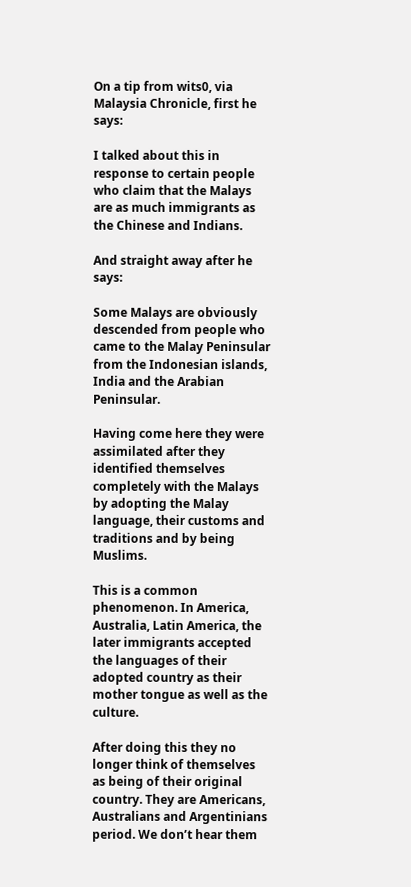On a tip from wits0, via Malaysia Chronicle, first he says:

I talked about this in response to certain people who claim that the Malays are as much immigrants as the Chinese and Indians.

And straight away after he says:

Some Malays are obviously descended from people who came to the Malay Peninsular from the Indonesian islands, India and the Arabian Peninsular.

Having come here they were assimilated after they identified themselves completely with the Malays by adopting the Malay language, their customs and traditions and by being Muslims.

This is a common phenomenon. In America, Australia, Latin America, the later immigrants accepted the languages of their adopted country as their mother tongue as well as the culture.

After doing this they no longer think of themselves as being of their original country. They are Americans, Australians and Argentinians period. We don’t hear them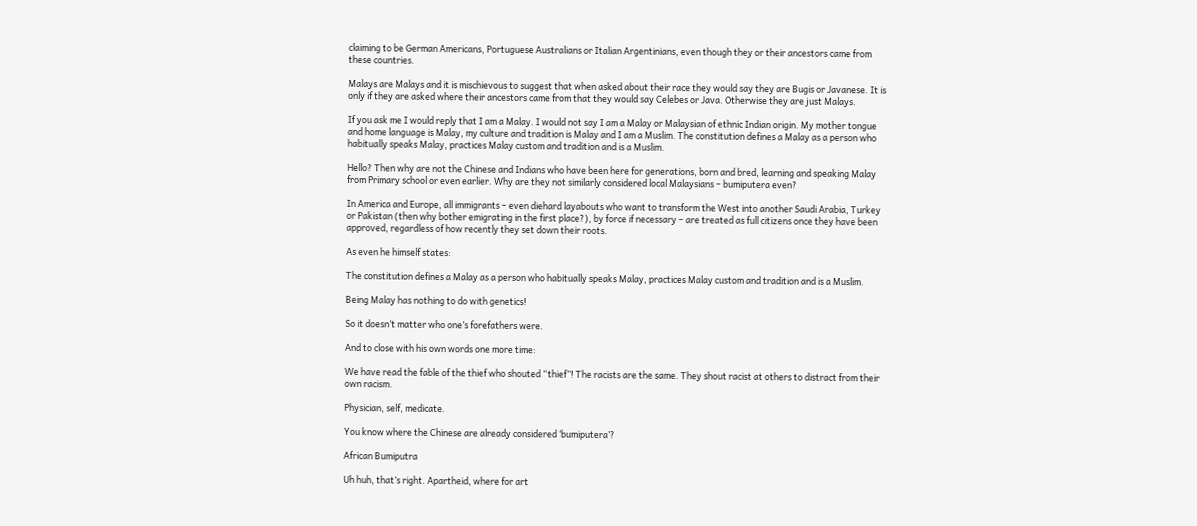claiming to be German Americans, Portuguese Australians or Italian Argentinians, even though they or their ancestors came from these countries.

Malays are Malays and it is mischievous to suggest that when asked about their race they would say they are Bugis or Javanese. It is only if they are asked where their ancestors came from that they would say Celebes or Java. Otherwise they are just Malays.

If you ask me I would reply that I am a Malay. I would not say I am a Malay or Malaysian of ethnic Indian origin. My mother tongue and home language is Malay, my culture and tradition is Malay and I am a Muslim. The constitution defines a Malay as a person who habitually speaks Malay, practices Malay custom and tradition and is a Muslim.

Hello? Then why are not the Chinese and Indians who have been here for generations, born and bred, learning and speaking Malay from Primary school or even earlier. Why are they not similarly considered local Malaysians – bumiputera even?

In America and Europe, all immigrants – even diehard layabouts who want to transform the West into another Saudi Arabia, Turkey or Pakistan (then why bother emigrating in the first place?), by force if necessary – are treated as full citizens once they have been approved, regardless of how recently they set down their roots.

As even he himself states:

The constitution defines a Malay as a person who habitually speaks Malay, practices Malay custom and tradition and is a Muslim.

Being Malay has nothing to do with genetics!

So it doesn’t matter who one’s forefathers were.

And to close with his own words one more time:

We have read the fable of the thief who shouted “thief”! The racists are the same. They shout racist at others to distract from their own racism.

Physician, self, medicate.

You know where the Chinese are already considered ‘bumiputera’?

African Bumiputra

Uh huh, that’s right. Apartheid, where for art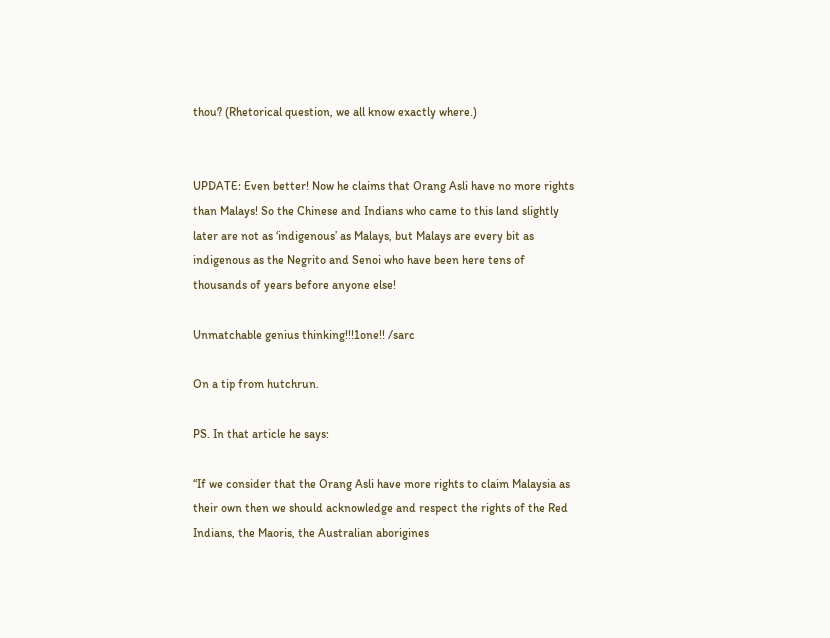thou? (Rhetorical question, we all know exactly where.)


UPDATE: Even better! Now he claims that Orang Asli have no more rights than Malays! So the Chinese and Indians who came to this land slightly later are not as ‘indigenous’ as Malays, but Malays are every bit as indigenous as the Negrito and Senoi who have been here tens of thousands of years before anyone else!

Unmatchable genius thinking!!!1one!! /sarc

On a tip from hutchrun.

PS. In that article he says:

“If we consider that the Orang Asli have more rights to claim Malaysia as their own then we should acknowledge and respect the rights of the Red Indians, the Maoris, the Australian aborigines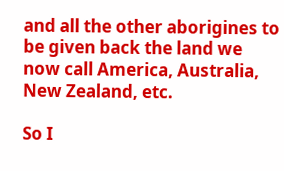and all the other aborigines to be given back the land we now call America, Australia, New Zealand, etc.

So I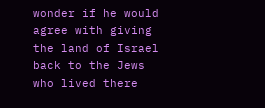wonder if he would agree with giving the land of Israel back to the Jews who lived there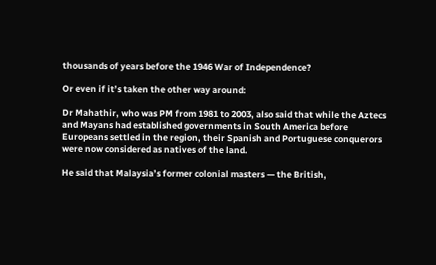thousands of years before the 1946 War of Independence?

Or even if it’s taken the other way around:

Dr Mahathir, who was PM from 1981 to 2003, also said that while the Aztecs and Mayans had established governments in South America before Europeans settled in the region, their Spanish and Portuguese conquerors were now considered as natives of the land.

He said that Malaysia’s former colonial masters — the British,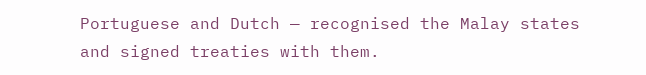Portuguese and Dutch — recognised the Malay states and signed treaties with them.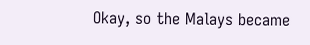Okay, so the Malays became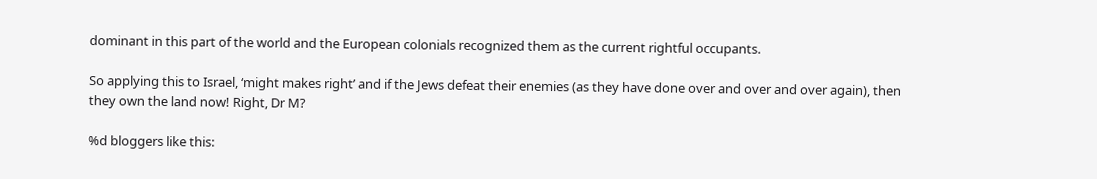dominant in this part of the world and the European colonials recognized them as the current rightful occupants.

So applying this to Israel, ‘might makes right’ and if the Jews defeat their enemies (as they have done over and over and over again), then they own the land now! Right, Dr M?

%d bloggers like this: